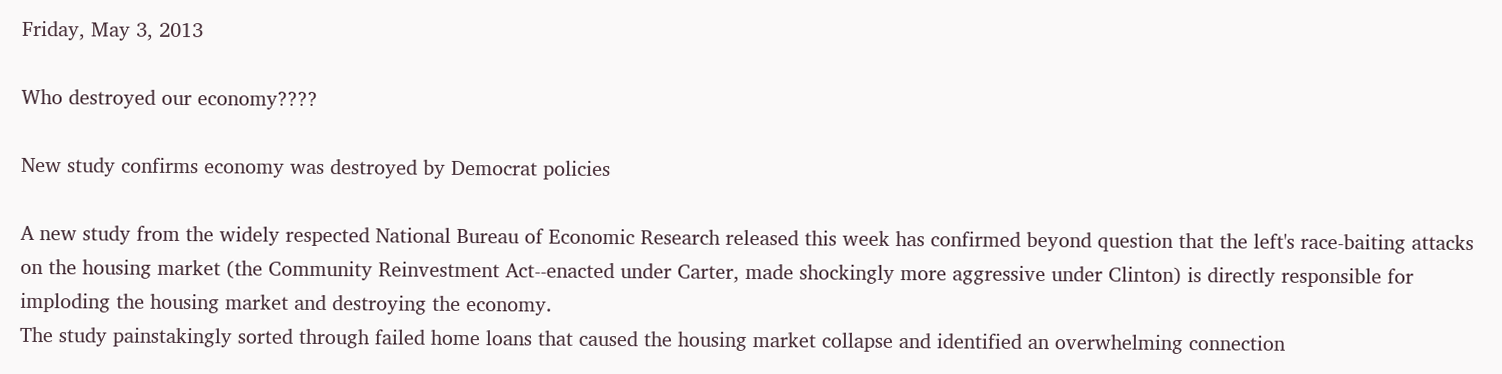Friday, May 3, 2013

Who destroyed our economy????

New study confirms economy was destroyed by Democrat policies

A new study from the widely respected National Bureau of Economic Research released this week has confirmed beyond question that the left's race-baiting attacks on the housing market (the Community Reinvestment Act--enacted under Carter, made shockingly more aggressive under Clinton) is directly responsible for imploding the housing market and destroying the economy.
The study painstakingly sorted through failed home loans that caused the housing market collapse and identified an overwhelming connection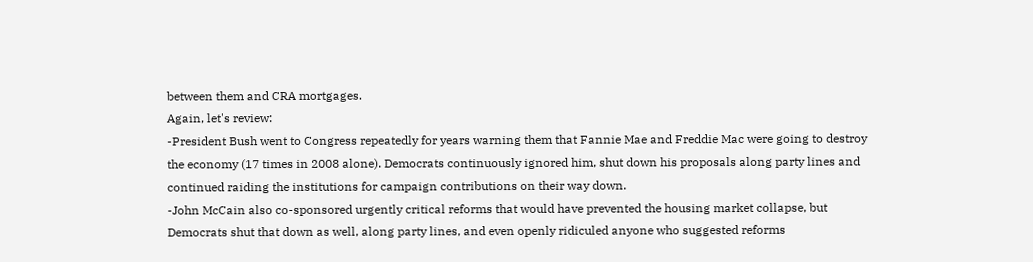between them and CRA mortgages.
Again, let's review:
-President Bush went to Congress repeatedly for years warning them that Fannie Mae and Freddie Mac were going to destroy the economy (17 times in 2008 alone). Democrats continuously ignored him, shut down his proposals along party lines and continued raiding the institutions for campaign contributions on their way down.
-John McCain also co-sponsored urgently critical reforms that would have prevented the housing market collapse, but Democrats shut that down as well, along party lines, and even openly ridiculed anyone who suggested reforms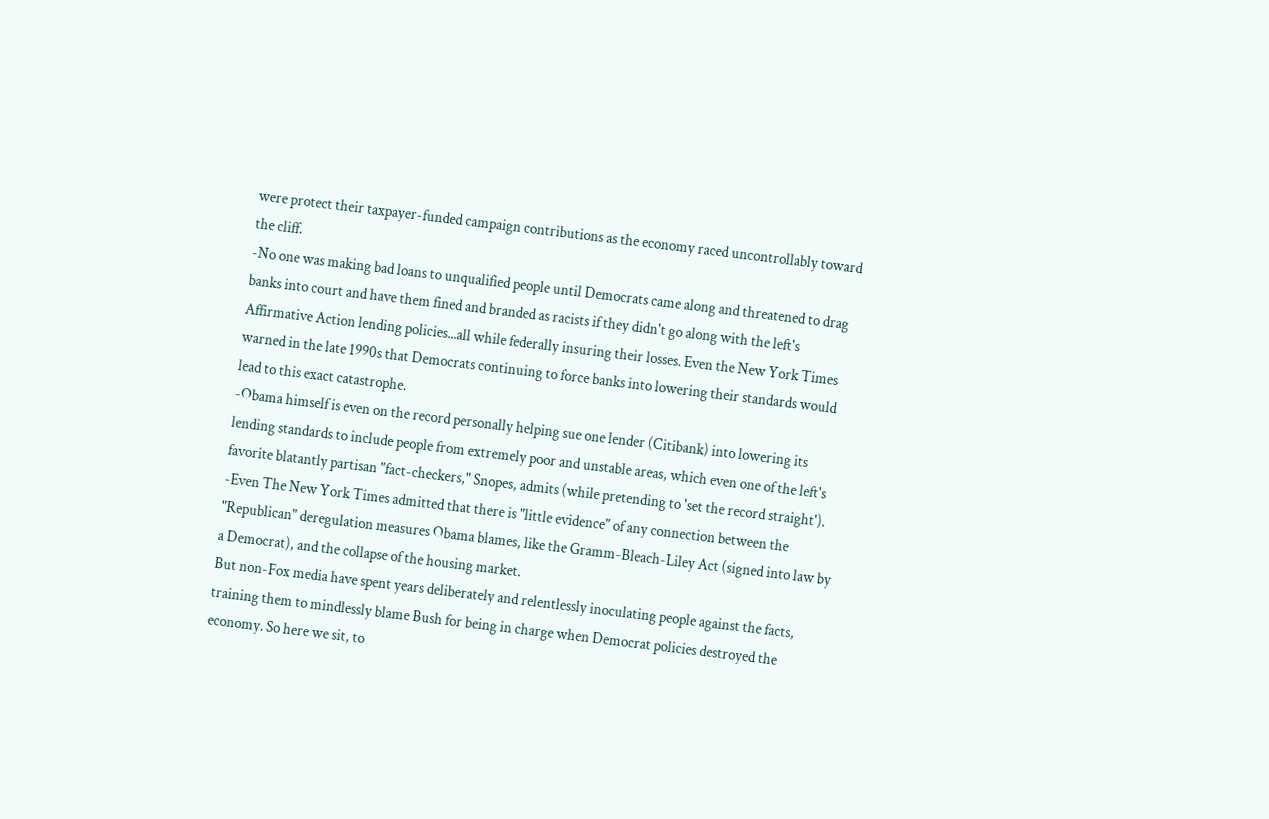were protect their taxpayer-funded campaign contributions as the economy raced uncontrollably toward the cliff.
-No one was making bad loans to unqualified people until Democrats came along and threatened to drag banks into court and have them fined and branded as racists if they didn't go along with the left's Affirmative Action lending policies...all while federally insuring their losses. Even the New York Times warned in the late 1990s that Democrats continuing to force banks into lowering their standards would lead to this exact catastrophe.
-Obama himself is even on the record personally helping sue one lender (Citibank) into lowering its lending standards to include people from extremely poor and unstable areas, which even one of the left's favorite blatantly partisan "fact-checkers," Snopes, admits (while pretending to 'set the record straight').
-Even The New York Times admitted that there is "little evidence" of any connection between the "Republican" deregulation measures Obama blames, like the Gramm-Bleach-Liley Act (signed into law by a Democrat), and the collapse of the housing market.
But non-Fox media have spent years deliberately and relentlessly inoculating people against the facts, training them to mindlessly blame Bush for being in charge when Democrat policies destroyed the economy. So here we sit, to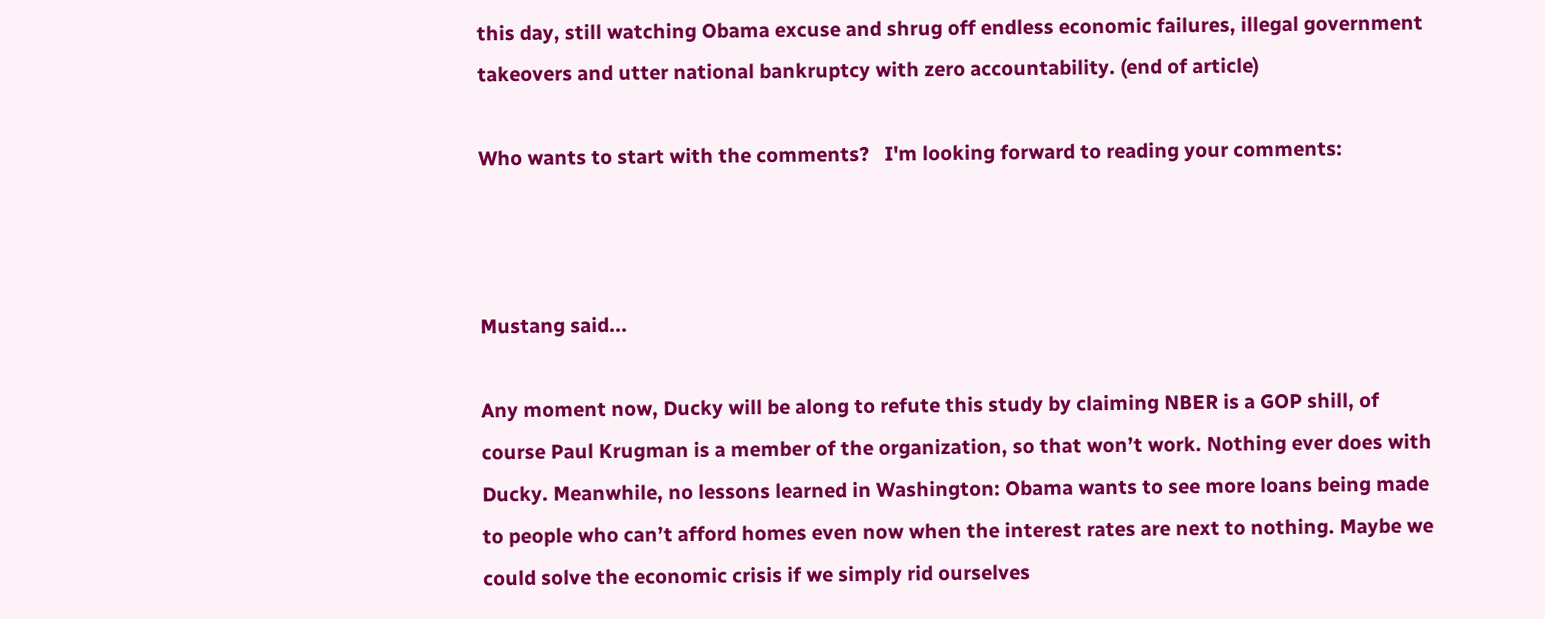this day, still watching Obama excuse and shrug off endless economic failures, illegal government takeovers and utter national bankruptcy with zero accountability. (end of article)

Who wants to start with the comments?   I'm looking forward to reading your comments:



Mustang said...

Any moment now, Ducky will be along to refute this study by claiming NBER is a GOP shill, of course Paul Krugman is a member of the organization, so that won’t work. Nothing ever does with Ducky. Meanwhile, no lessons learned in Washington: Obama wants to see more loans being made to people who can’t afford homes even now when the interest rates are next to nothing. Maybe we could solve the economic crisis if we simply rid ourselves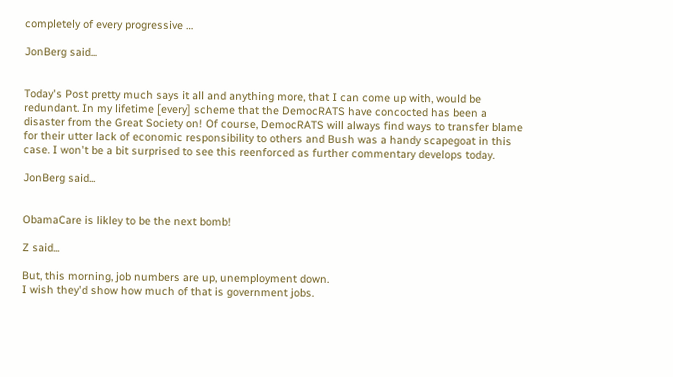completely of every progressive …

JonBerg said...


Today's Post pretty much says it all and anything more, that I can come up with, would be redundant. In my lifetime [every] scheme that the DemocRATS have concocted has been a disaster from the Great Society on! Of course, DemocRATS will always find ways to transfer blame for their utter lack of economic responsibility to others and Bush was a handy scapegoat in this case. I won't be a bit surprised to see this reenforced as further commentary develops today.

JonBerg said...


ObamaCare is likley to be the next bomb!

Z said...

But, this morning, job numbers are up, unemployment down.
I wish they'd show how much of that is government jobs.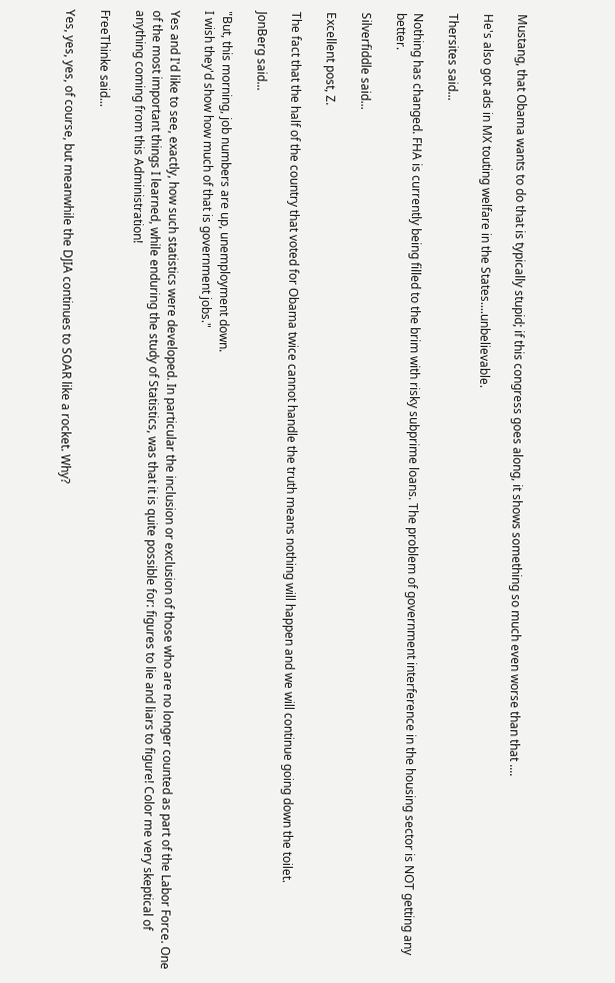Mustang, that Obama wants to do that is typically stupid; if this congress goes along, it shows something so much even worse than that ....

He's also got ads in MX touting welfare in the States....unbelievable.

Thersites said...

Nothing has changed. FHA is currently being filled to the brim with risky subprime loans. The problem of government interference in the housing sector is NOT getting any better.

Silverfiddle said...

Excellent post, Z.

The fact that the half of the country that voted for Obama twice cannot handle the truth means nothing will happen and we will continue going down the toilet.

JonBerg said...

"But, this morning, job numbers are up, unemployment down.
I wish they'd show how much of that is government jobs."

Yes and I'd like to see, exactly, how such statistics were developed. In particular the inclusion or exclusion of those who are no longer counted as part of the Labor Force. One of the most important things I learned, while enduring the study of Statistics, was that it is quite possible for: figures to lie and liars to figure! Color me very skeptical of anything coming from this Administration!

FreeThinke said...

Yes, yes, yes, of course, but meanwhile the DJIA continues to SOAR like a rocket. Why?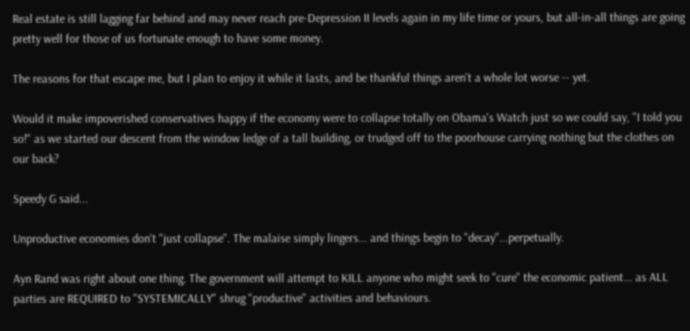Real estate is still lagging far behind and may never reach pre-Depression II levels again in my life time or yours, but all-in-all things are going pretty well for those of us fortunate enough to have some money.

The reasons for that escape me, but I plan to enjoy it while it lasts, and be thankful things aren't a whole lot worse -- yet.

Would it make impoverished conservatives happy if the economy were to collapse totally on Obama's Watch just so we could say, "I told you so!" as we started our descent from the window ledge of a tall building, or trudged off to the poorhouse carrying nothing but the clothes on our back?

Speedy G said...

Unproductive economies don't "just collapse". The malaise simply lingers... and things begin to "decay"...perpetually.

Ayn Rand was right about one thing. The government will attempt to KILL anyone who might seek to "cure" the economic patient... as ALL parties are REQUIRED to "SYSTEMICALLY" shrug "productive" activities and behaviours.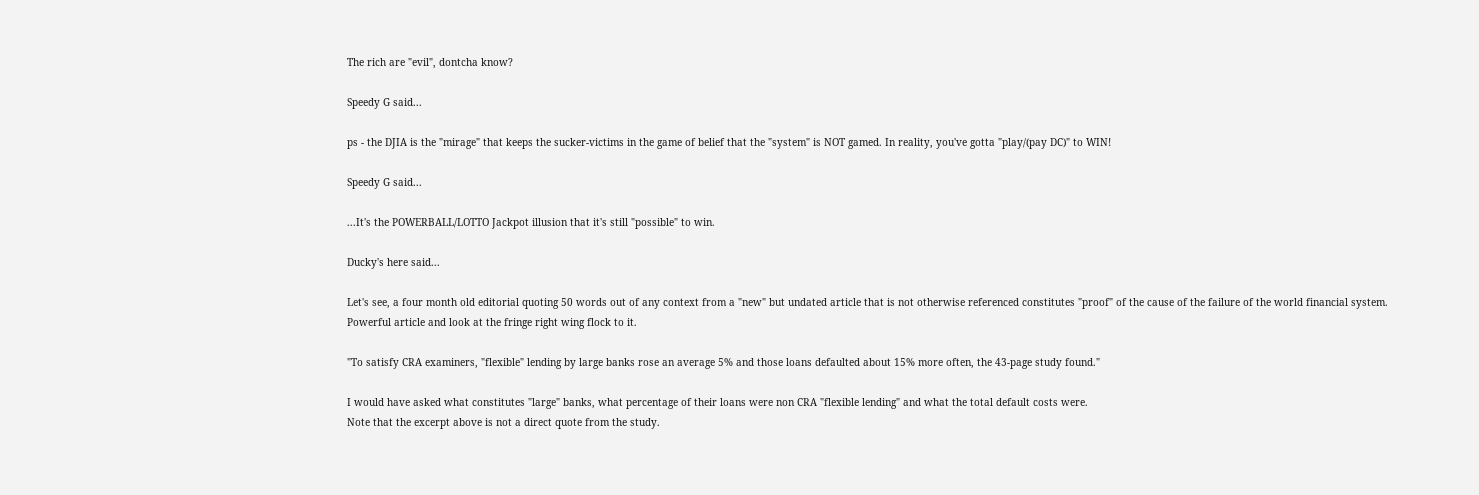The rich are "evil", dontcha know?

Speedy G said...

ps - the DJIA is the "mirage" that keeps the sucker-victims in the game of belief that the "system" is NOT gamed. In reality, you've gotta "play/(pay DC)" to WIN!

Speedy G said...

...It's the POWERBALL/LOTTO Jackpot illusion that it's still "possible" to win.

Ducky's here said...

Let's see, a four month old editorial quoting 50 words out of any context from a "new" but undated article that is not otherwise referenced constitutes "proof" of the cause of the failure of the world financial system.
Powerful article and look at the fringe right wing flock to it.

"To satisfy CRA examiners, "flexible" lending by large banks rose an average 5% and those loans defaulted about 15% more often, the 43-page study found."

I would have asked what constitutes "large" banks, what percentage of their loans were non CRA "flexible lending" and what the total default costs were.
Note that the excerpt above is not a direct quote from the study.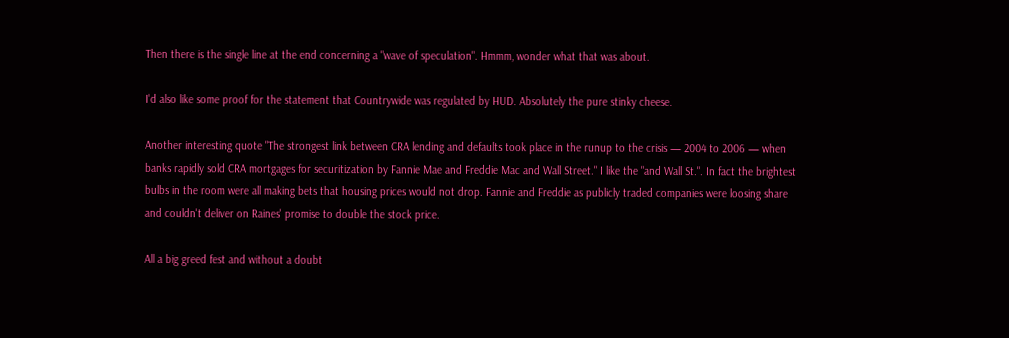Then there is the single line at the end concerning a "wave of speculation". Hmmm, wonder what that was about.

I'd also like some proof for the statement that Countrywide was regulated by HUD. Absolutely the pure stinky cheese.

Another interesting quote "The strongest link between CRA lending and defaults took place in the runup to the crisis — 2004 to 2006 — when banks rapidly sold CRA mortgages for securitization by Fannie Mae and Freddie Mac and Wall Street." I like the "and Wall St.". In fact the brightest bulbs in the room were all making bets that housing prices would not drop. Fannie and Freddie as publicly traded companies were loosing share and couldn't deliver on Raines' promise to double the stock price.

All a big greed fest and without a doubt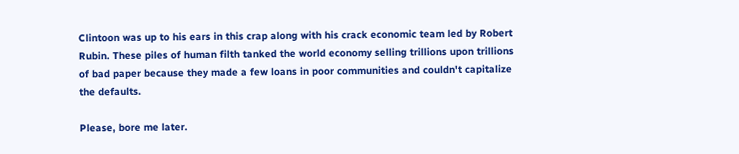Clintoon was up to his ears in this crap along with his crack economic team led by Robert Rubin. These piles of human filth tanked the world economy selling trillions upon trillions of bad paper because they made a few loans in poor communities and couldn't capitalize the defaults.

Please, bore me later.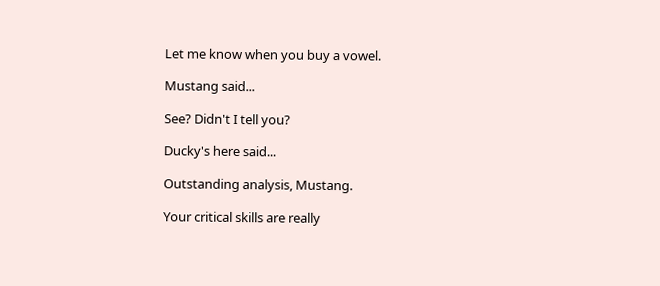Let me know when you buy a vowel.

Mustang said...

See? Didn't I tell you?

Ducky's here said...

Outstanding analysis, Mustang.

Your critical skills are really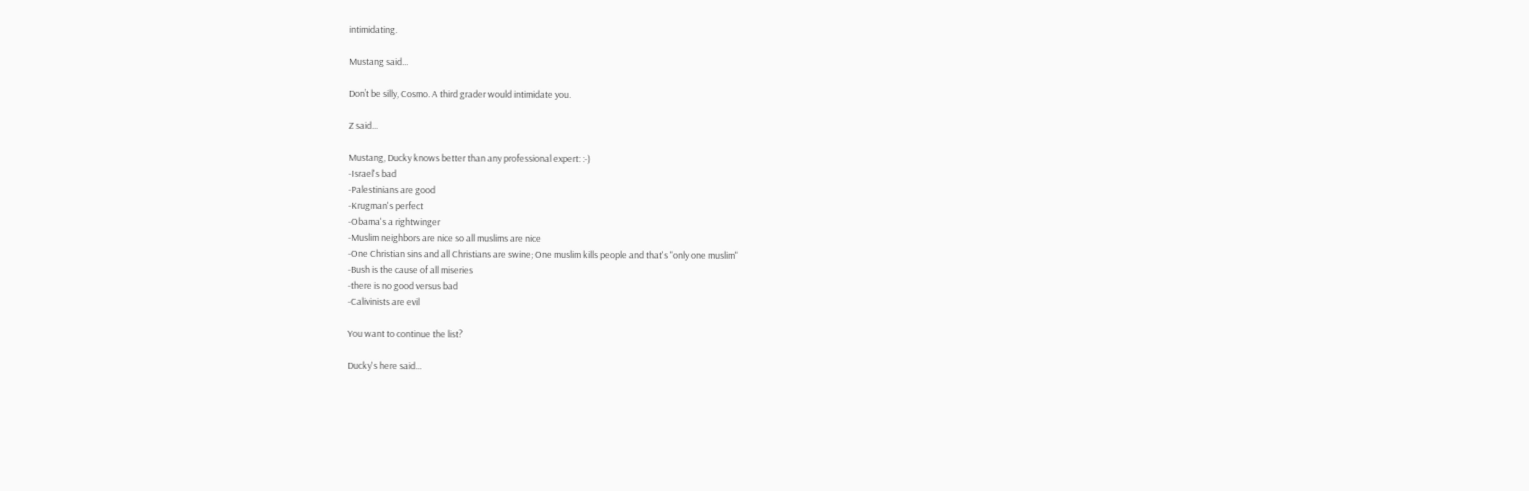intimidating.

Mustang said...

Don’t be silly, Cosmo. A third grader would intimidate you.

Z said...

Mustang, Ducky knows better than any professional expert: :-)
-Israel's bad
-Palestinians are good
-Krugman's perfect
-Obama's a rightwinger
-Muslim neighbors are nice so all muslims are nice
-One Christian sins and all Christians are swine; One muslim kills people and that's "only one muslim"
-Bush is the cause of all miseries
-there is no good versus bad
-Calivinists are evil

You want to continue the list?

Ducky's here said...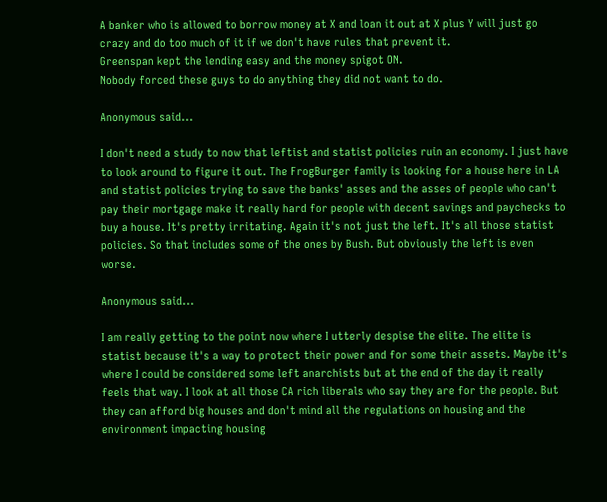A banker who is allowed to borrow money at X and loan it out at X plus Y will just go crazy and do too much of it if we don't have rules that prevent it.
Greenspan kept the lending easy and the money spigot ON.
Nobody forced these guys to do anything they did not want to do.

Anonymous said...

I don't need a study to now that leftist and statist policies ruin an economy. I just have to look around to figure it out. The FrogBurger family is looking for a house here in LA and statist policies trying to save the banks' asses and the asses of people who can't pay their mortgage make it really hard for people with decent savings and paychecks to buy a house. It's pretty irritating. Again it's not just the left. It's all those statist policies. So that includes some of the ones by Bush. But obviously the left is even worse.

Anonymous said...

I am really getting to the point now where I utterly despise the elite. The elite is statist because it's a way to protect their power and for some their assets. Maybe it's where I could be considered some left anarchists but at the end of the day it really feels that way. I look at all those CA rich liberals who say they are for the people. But they can afford big houses and don't mind all the regulations on housing and the environment impacting housing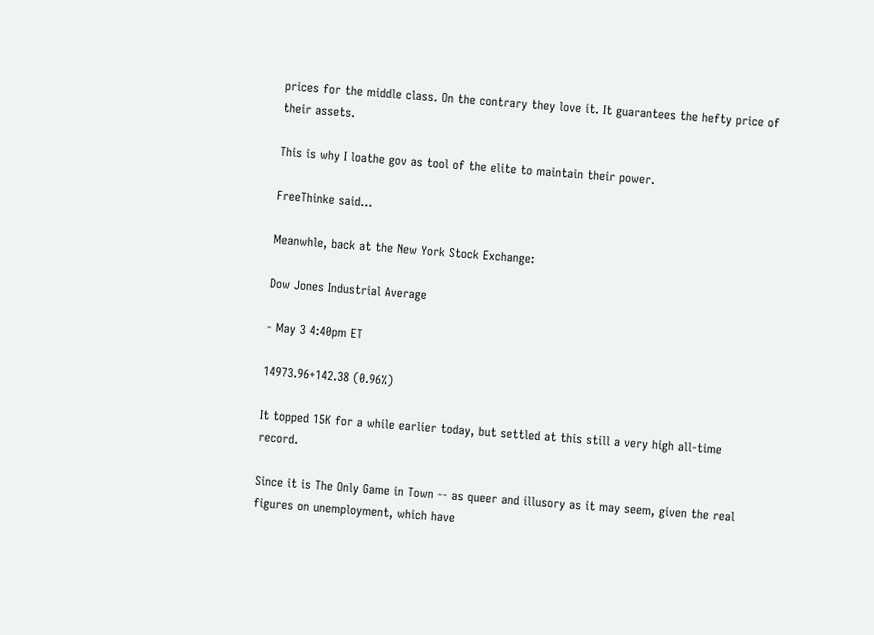prices for the middle class. On the contrary they love it. It guarantees the hefty price of their assets.

This is why I loathe gov as tool of the elite to maintain their power.

FreeThinke said...

Meanwhle, back at the New York Stock Exchange:

Dow Jones Industrial Average

- May 3 4:40pm ET

14973.96+142.38 (0.96%)

It topped 15K for a while earlier today, but settled at this still a very high all-time record.

Since it is The Only Game in Town -- as queer and illusory as it may seem, given the real figures on unemployment, which have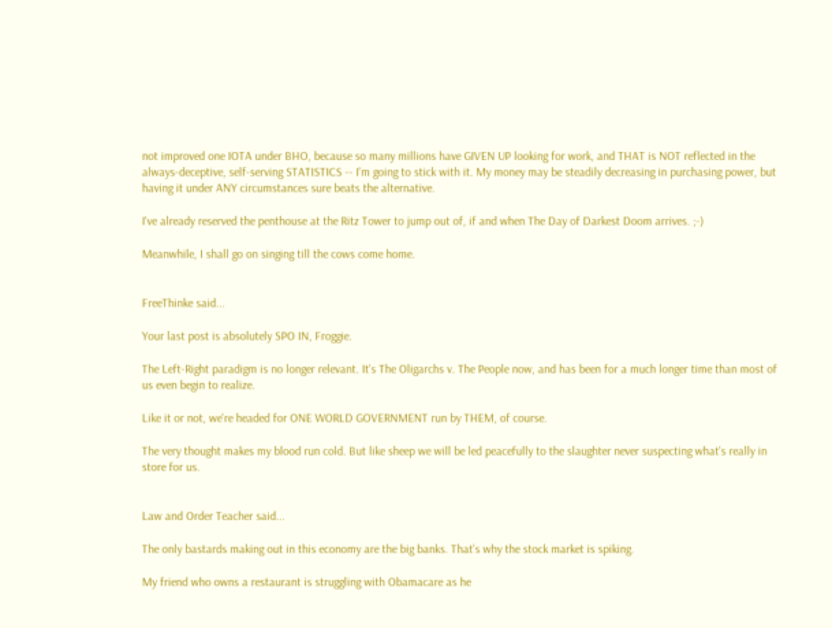not improved one IOTA under BHO, because so many millions have GIVEN UP looking for work, and THAT is NOT reflected in the always-deceptive, self-serving STATISTICS -- I'm going to stick with it. My money may be steadily decreasing in purchasing power, but having it under ANY circumstances sure beats the alternative.

I've already reserved the penthouse at the Ritz Tower to jump out of, if and when The Day of Darkest Doom arrives. ;-)

Meanwhile, I shall go on singing till the cows come home.


FreeThinke said...

Your last post is absolutely SPO IN, Froggie.

The Left-Right paradigm is no longer relevant. It's The Oligarchs v. The People now, and has been for a much longer time than most of us even begin to realize.

Like it or not, we're headed for ONE WORLD GOVERNMENT run by THEM, of course.

The very thought makes my blood run cold. But like sheep we will be led peacefully to the slaughter never suspecting what's really in store for us.


Law and Order Teacher said...

The only bastards making out in this economy are the big banks. That's why the stock market is spiking.

My friend who owns a restaurant is struggling with Obamacare as he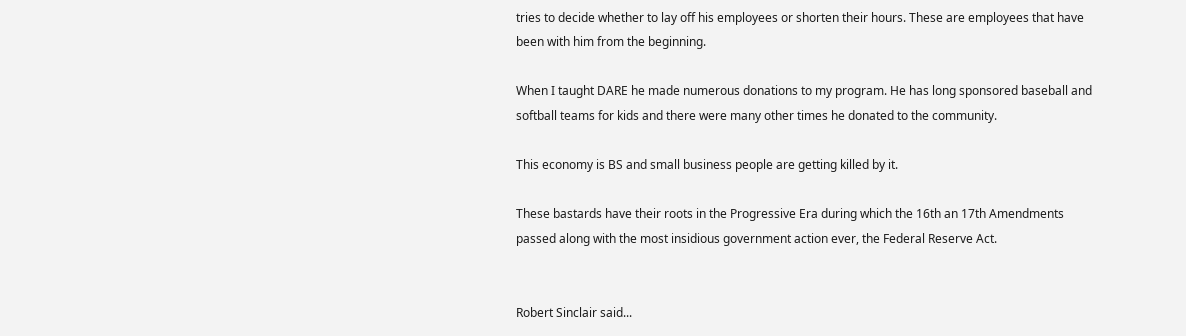tries to decide whether to lay off his employees or shorten their hours. These are employees that have been with him from the beginning.

When I taught DARE he made numerous donations to my program. He has long sponsored baseball and softball teams for kids and there were many other times he donated to the community.

This economy is BS and small business people are getting killed by it.

These bastards have their roots in the Progressive Era during which the 16th an 17th Amendments passed along with the most insidious government action ever, the Federal Reserve Act.


Robert Sinclair said...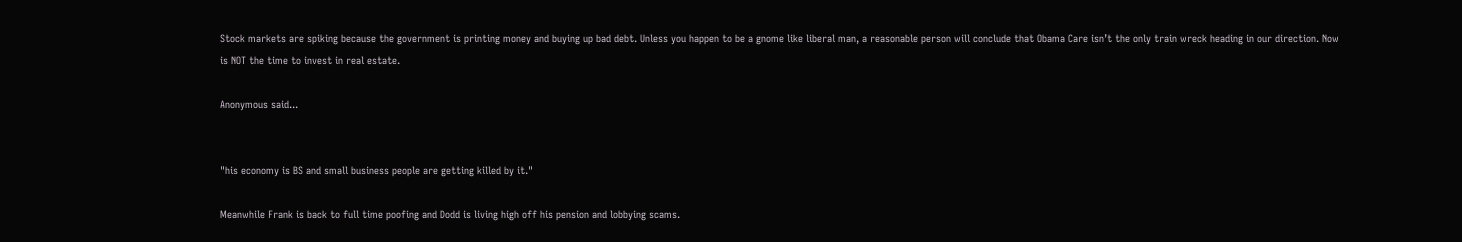Stock markets are spiking because the government is printing money and buying up bad debt. Unless you happen to be a gnome like liberal man, a reasonable person will conclude that Obama Care isn’t the only train wreck heading in our direction. Now is NOT the time to invest in real estate.

Anonymous said...


"his economy is BS and small business people are getting killed by it."

Meanwhile Frank is back to full time poofing and Dodd is living high off his pension and lobbying scams.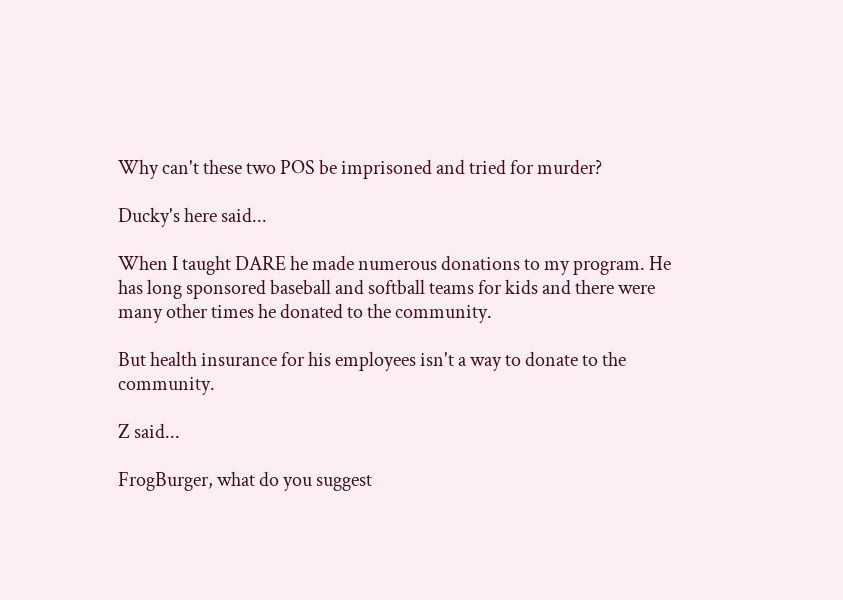Why can't these two POS be imprisoned and tried for murder?

Ducky's here said...

When I taught DARE he made numerous donations to my program. He has long sponsored baseball and softball teams for kids and there were many other times he donated to the community.

But health insurance for his employees isn't a way to donate to the community.

Z said...

FrogBurger, what do you suggest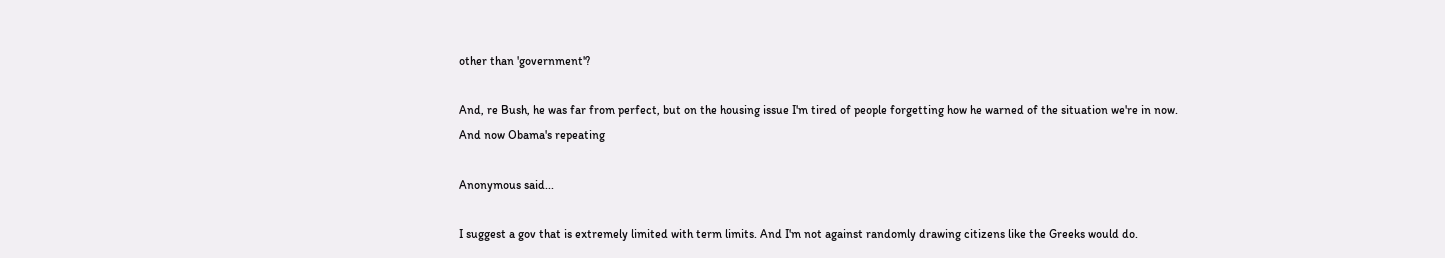other than 'government'?

And, re Bush, he was far from perfect, but on the housing issue I'm tired of people forgetting how he warned of the situation we're in now.
And now Obama's repeating

Anonymous said...

I suggest a gov that is extremely limited with term limits. And I'm not against randomly drawing citizens like the Greeks would do.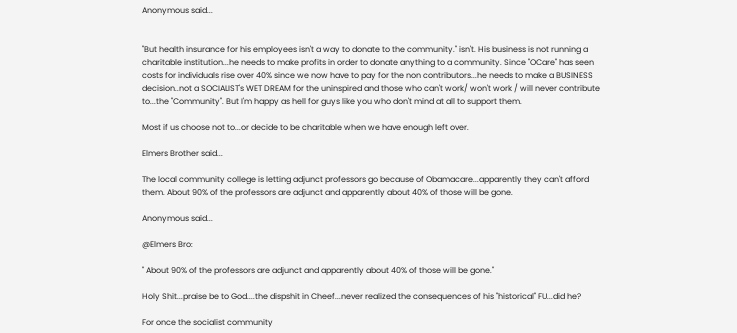Anonymous said...


"But health insurance for his employees isn't a way to donate to the community." isn't. His business is not running a charitable institution...he needs to make profits in order to donate anything to a community. Since "OCare" has seen costs for individuals rise over 40% since we now have to pay for the non contributors...he needs to make a BUSINESS decision..not a SOCIALIST's WET DREAM for the uninspired and those who can't work/ won't work / will never contribute to...the "Community". But I'm happy as hell for guys like you who don't mind at all to support them.

Most if us choose not to...or decide to be charitable when we have enough left over.

Elmers Brother said...

The local community college is letting adjunct professors go because of Obamacare...apparently they can't afford them. About 90% of the professors are adjunct and apparently about 40% of those will be gone.

Anonymous said...

@Elmers Bro:

" About 90% of the professors are adjunct and apparently about 40% of those will be gone."

Holy Shit...praise be to God....the dispshit in Cheef...never realized the consequences of his "historical" FU...did he?

For once the socialist community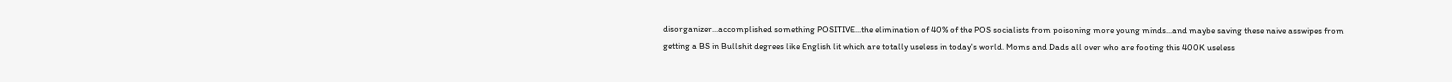disorganizer...accomplished something POSITIVE...the elimination of 40% of the POS socialists from poisoning more young minds...and maybe saving these naive asswipes from getting a BS in Bullshit degrees like English lit which are totally useless in today's world. Moms and Dads all over who are footing this 400K useless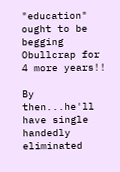"education" ought to be begging Obullcrap for 4 more years!!

By then...he'll have single handedly eliminated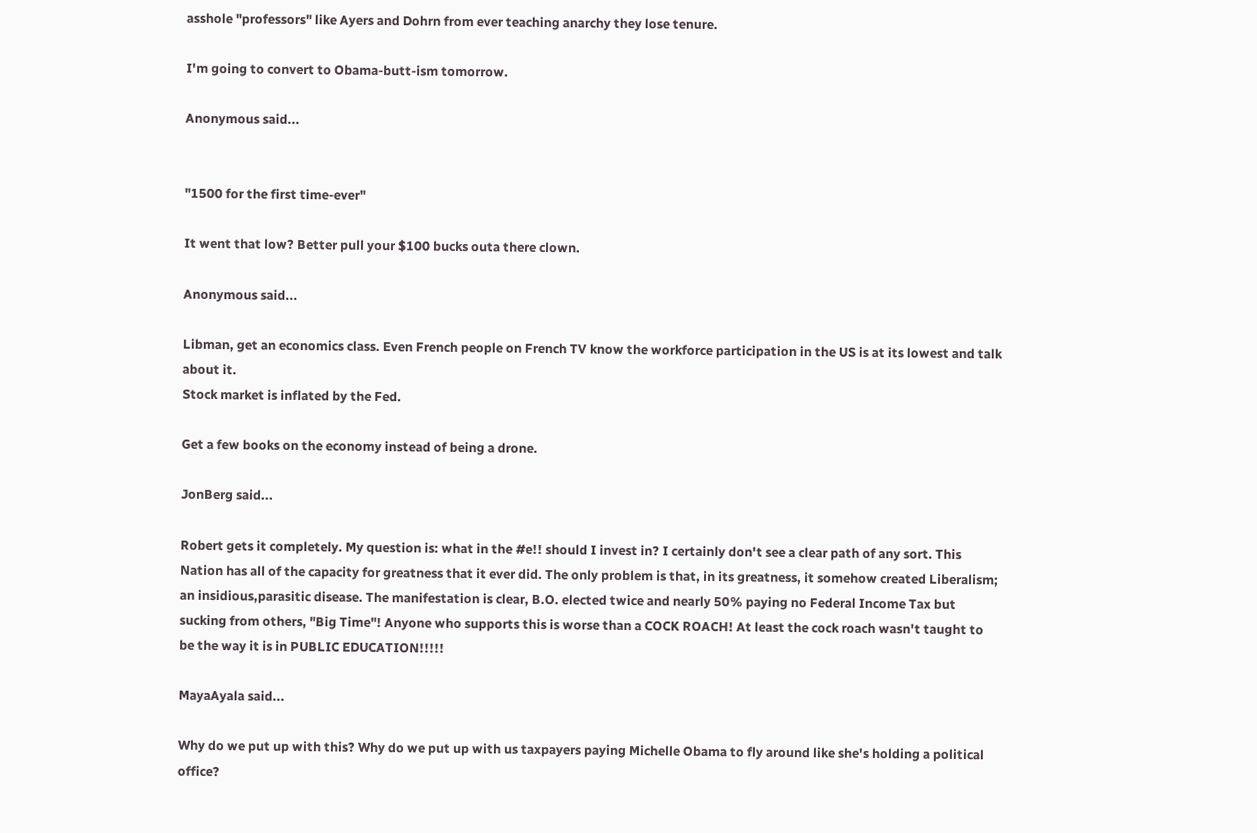asshole "professors" like Ayers and Dohrn from ever teaching anarchy they lose tenure.

I'm going to convert to Obama-butt-ism tomorrow.

Anonymous said...


"1500 for the first time-ever"

It went that low? Better pull your $100 bucks outa there clown.

Anonymous said...

Libman, get an economics class. Even French people on French TV know the workforce participation in the US is at its lowest and talk about it.
Stock market is inflated by the Fed.

Get a few books on the economy instead of being a drone.

JonBerg said...

Robert gets it completely. My question is: what in the #e!! should I invest in? I certainly don't see a clear path of any sort. This Nation has all of the capacity for greatness that it ever did. The only problem is that, in its greatness, it somehow created Liberalism; an insidious,parasitic disease. The manifestation is clear, B.O. elected twice and nearly 50% paying no Federal Income Tax but sucking from others, "Big Time"! Anyone who supports this is worse than a COCK ROACH! At least the cock roach wasn't taught to be the way it is in PUBLIC EDUCATION!!!!!

MayaAyala said...

Why do we put up with this? Why do we put up with us taxpayers paying Michelle Obama to fly around like she's holding a political office?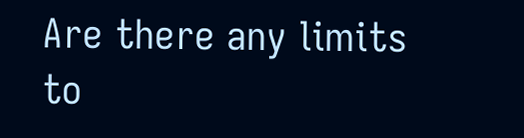Are there any limits to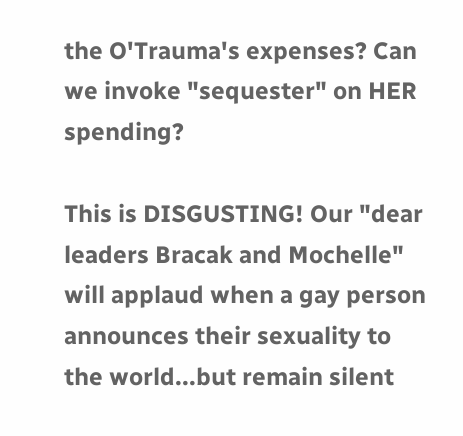the O'Trauma's expenses? Can we invoke "sequester" on HER spending?

This is DISGUSTING! Our "dear leaders Bracak and Mochelle" will applaud when a gay person announces their sexuality to the world...but remain silent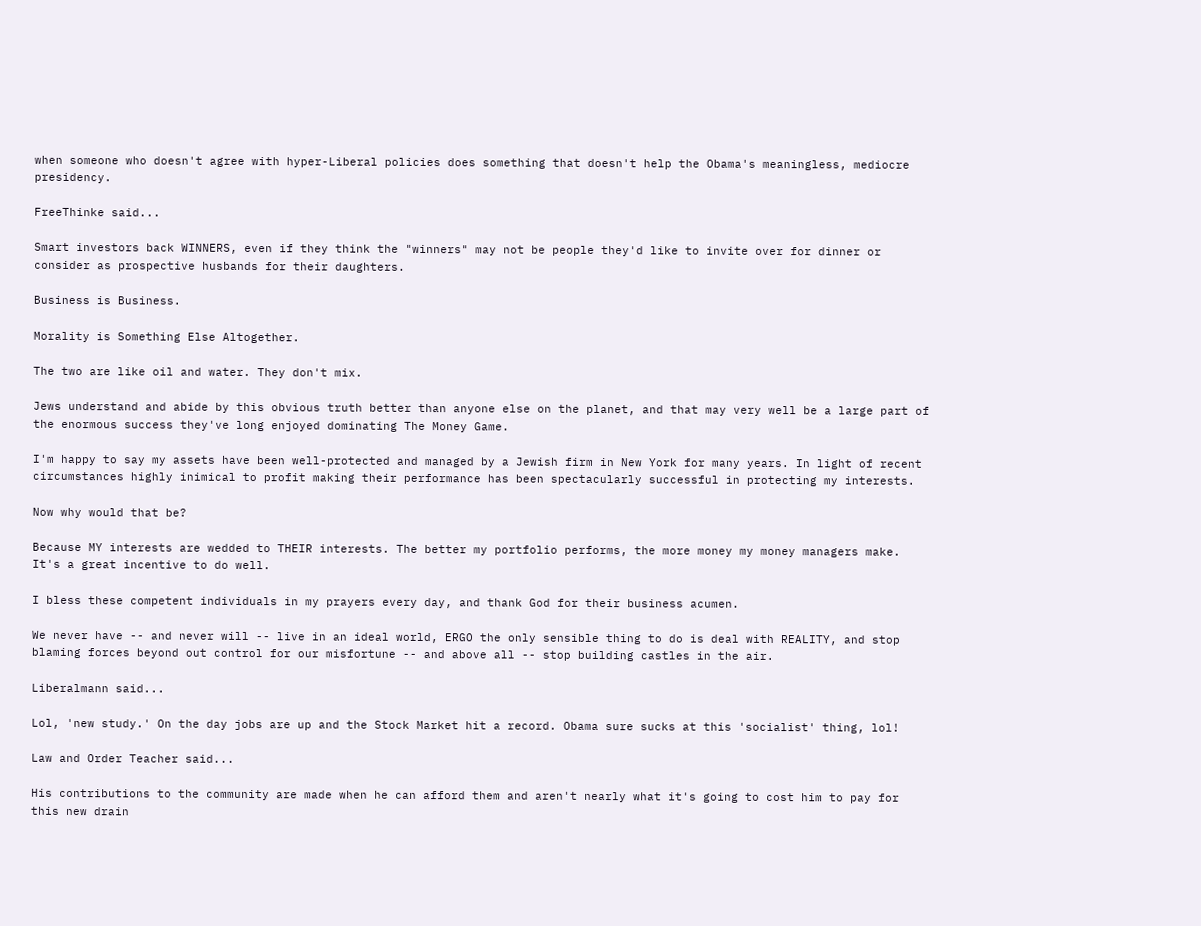when someone who doesn't agree with hyper-Liberal policies does something that doesn't help the Obama's meaningless, mediocre presidency.

FreeThinke said...

Smart investors back WINNERS, even if they think the "winners" may not be people they'd like to invite over for dinner or consider as prospective husbands for their daughters.

Business is Business.

Morality is Something Else Altogether.

The two are like oil and water. They don't mix.

Jews understand and abide by this obvious truth better than anyone else on the planet, and that may very well be a large part of the enormous success they've long enjoyed dominating The Money Game.

I'm happy to say my assets have been well-protected and managed by a Jewish firm in New York for many years. In light of recent circumstances highly inimical to profit making their performance has been spectacularly successful in protecting my interests.

Now why would that be?

Because MY interests are wedded to THEIR interests. The better my portfolio performs, the more money my money managers make. It's a great incentive to do well.

I bless these competent individuals in my prayers every day, and thank God for their business acumen.

We never have -- and never will -- live in an ideal world, ERGO the only sensible thing to do is deal with REALITY, and stop blaming forces beyond out control for our misfortune -- and above all -- stop building castles in the air.

Liberalmann said...

Lol, 'new study.' On the day jobs are up and the Stock Market hit a record. Obama sure sucks at this 'socialist' thing, lol!

Law and Order Teacher said...

His contributions to the community are made when he can afford them and aren't nearly what it's going to cost him to pay for this new drain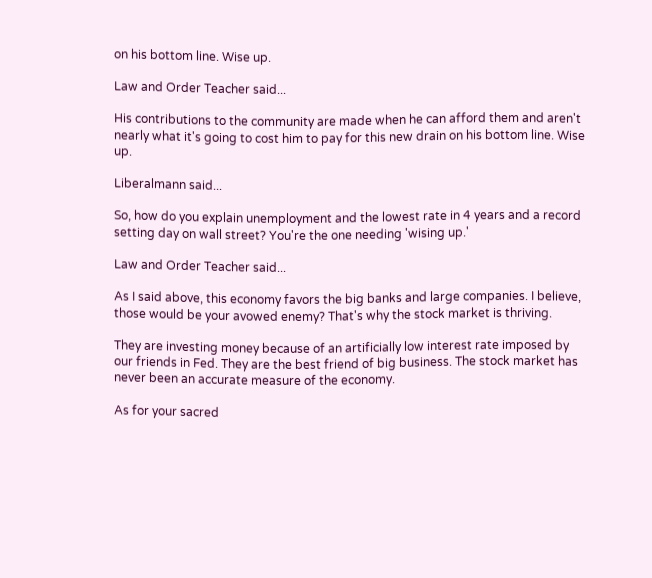on his bottom line. Wise up.

Law and Order Teacher said...

His contributions to the community are made when he can afford them and aren't nearly what it's going to cost him to pay for this new drain on his bottom line. Wise up.

Liberalmann said...

So, how do you explain unemployment and the lowest rate in 4 years and a record setting day on wall street? You're the one needing 'wising up.'

Law and Order Teacher said...

As I said above, this economy favors the big banks and large companies. I believe, those would be your avowed enemy? That's why the stock market is thriving.

They are investing money because of an artificially low interest rate imposed by our friends in Fed. They are the best friend of big business. The stock market has never been an accurate measure of the economy.

As for your sacred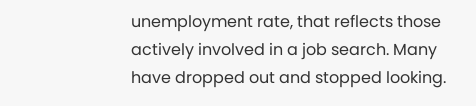unemployment rate, that reflects those actively involved in a job search. Many have dropped out and stopped looking.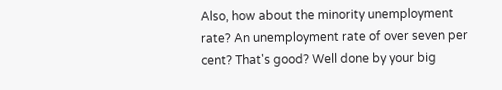Also, how about the minority unemployment rate? An unemployment rate of over seven per cent? That's good? Well done by your big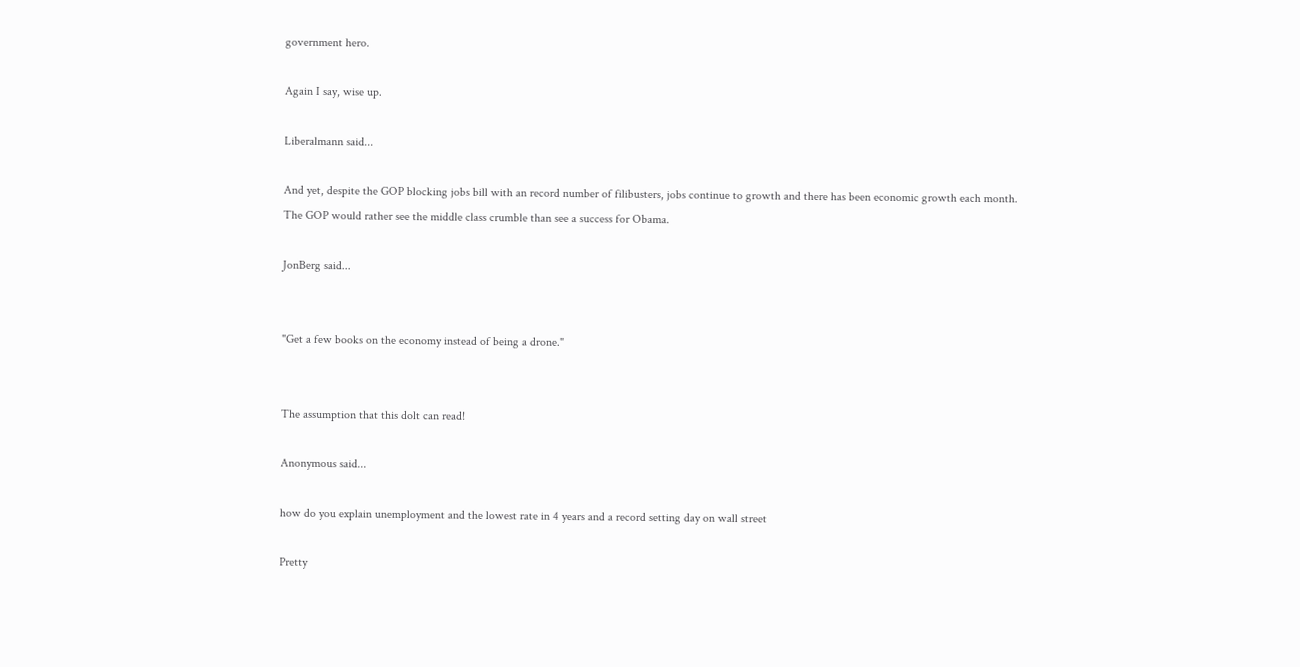government hero.

Again I say, wise up.

Liberalmann said...

And yet, despite the GOP blocking jobs bill with an record number of filibusters, jobs continue to growth and there has been economic growth each month. The GOP would rather see the middle class crumble than see a success for Obama.

JonBerg said...


"Get a few books on the economy instead of being a drone."


The assumption that this dolt can read!

Anonymous said...

how do you explain unemployment and the lowest rate in 4 years and a record setting day on wall street

Pretty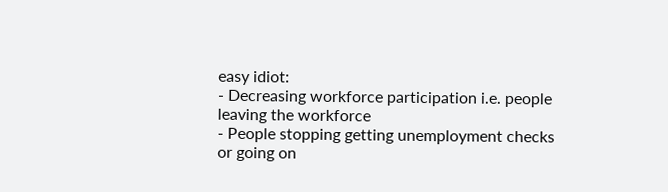easy idiot:
- Decreasing workforce participation i.e. people leaving the workforce
- People stopping getting unemployment checks or going on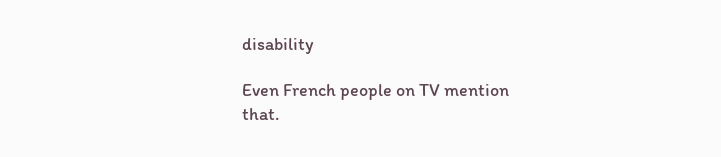disability

Even French people on TV mention that.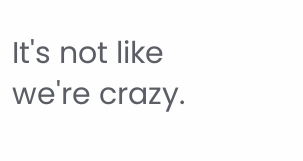It's not like we're crazy.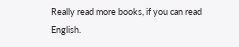Really read more books, if you can read English.